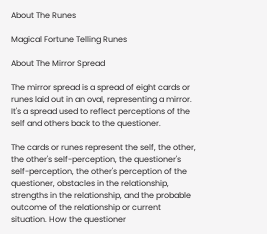About The Runes

Magical Fortune Telling Runes

About The Mirror Spread

The mirror spread is a spread of eight cards or runes laid out in an oval, representing a mirror. It's a spread used to reflect perceptions of the self and others back to the questioner.

The cards or runes represent the self, the other, the other's self-perception, the questioner's self-perception, the other's perception of the questioner, obstacles in the relationship, strengths in the relationship, and the probable outcome of the relationship or current situation. How the questioner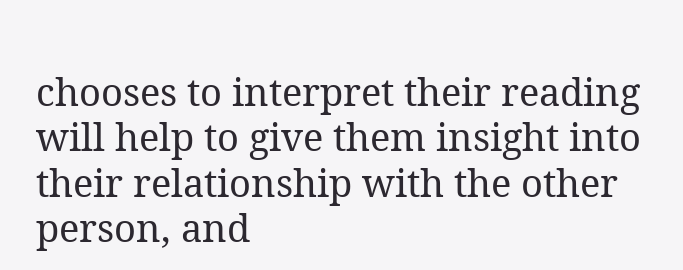chooses to interpret their reading will help to give them insight into their relationship with the other person, and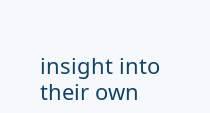insight into their own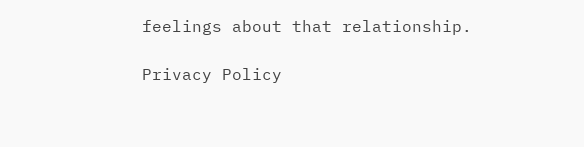feelings about that relationship.

Privacy Policy